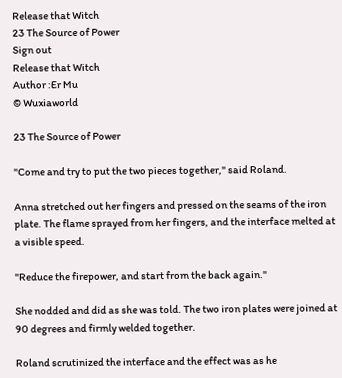Release that Witch
23 The Source of Power
Sign out
Release that Witch
Author :Er Mu
© Wuxiaworld

23 The Source of Power

"Come and try to put the two pieces together," said Roland.

Anna stretched out her fingers and pressed on the seams of the iron plate. The flame sprayed from her fingers, and the interface melted at a visible speed.

"Reduce the firepower, and start from the back again."

She nodded and did as she was told. The two iron plates were joined at 90 degrees and firmly welded together.

Roland scrutinized the interface and the effect was as he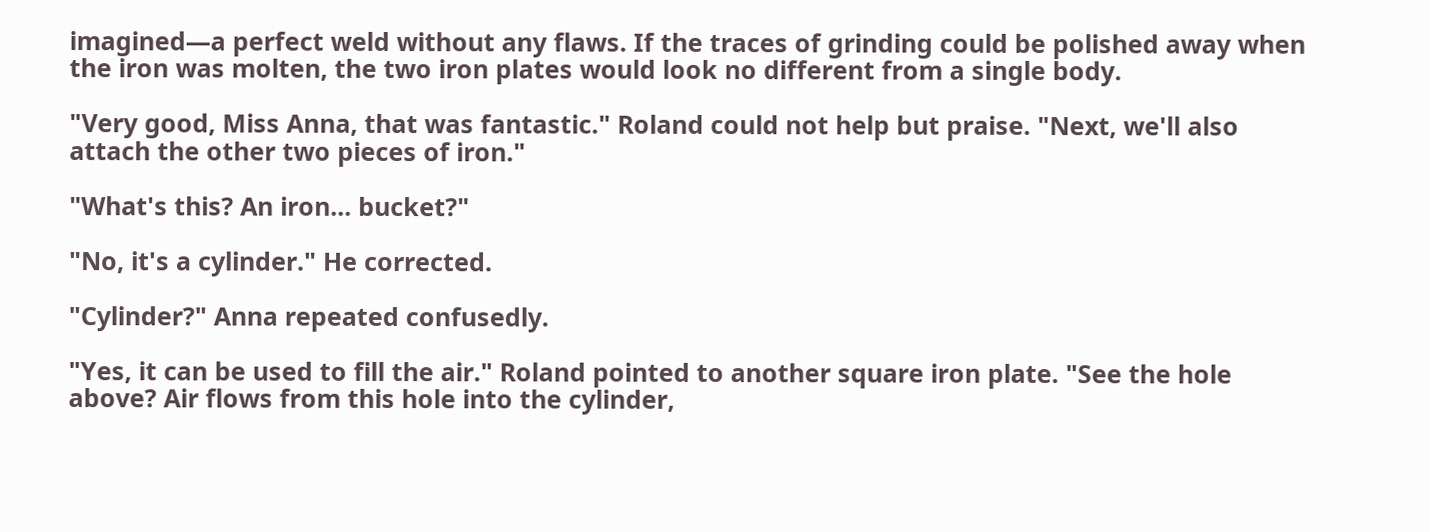imagined—a perfect weld without any flaws. If the traces of grinding could be polished away when the iron was molten, the two iron plates would look no different from a single body.

"Very good, Miss Anna, that was fantastic." Roland could not help but praise. "Next, we'll also attach the other two pieces of iron."

"What's this? An iron... bucket?"

"No, it's a cylinder." He corrected.

"Cylinder?" Anna repeated confusedly.

"Yes, it can be used to fill the air." Roland pointed to another square iron plate. "See the hole above? Air flows from this hole into the cylinder,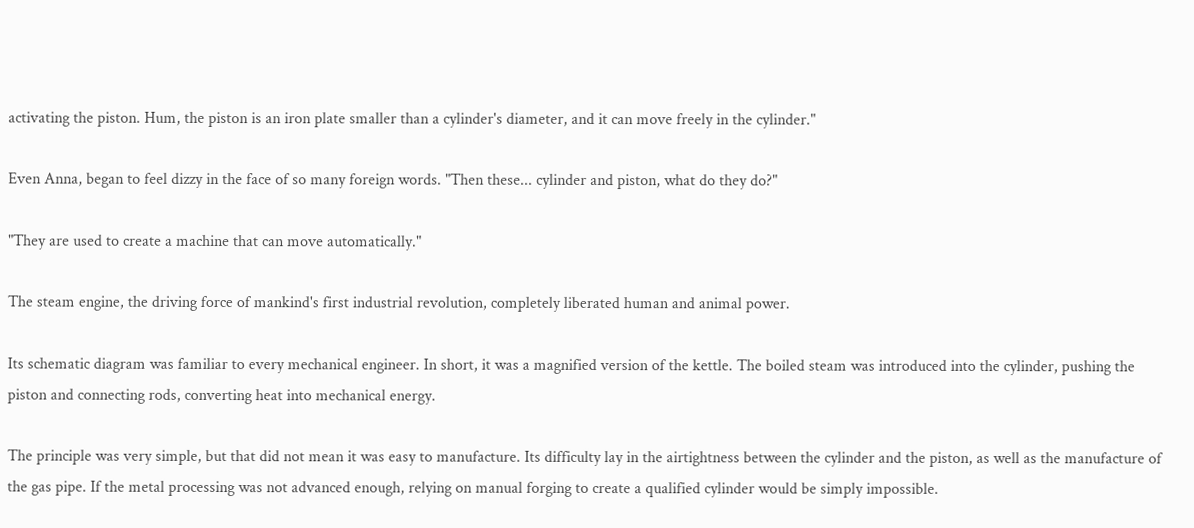activating the piston. Hum, the piston is an iron plate smaller than a cylinder's diameter, and it can move freely in the cylinder."

Even Anna, began to feel dizzy in the face of so many foreign words. "Then these... cylinder and piston, what do they do?"

"They are used to create a machine that can move automatically."

The steam engine, the driving force of mankind's first industrial revolution, completely liberated human and animal power.

Its schematic diagram was familiar to every mechanical engineer. In short, it was a magnified version of the kettle. The boiled steam was introduced into the cylinder, pushing the piston and connecting rods, converting heat into mechanical energy.

The principle was very simple, but that did not mean it was easy to manufacture. Its difficulty lay in the airtightness between the cylinder and the piston, as well as the manufacture of the gas pipe. If the metal processing was not advanced enough, relying on manual forging to create a qualified cylinder would be simply impossible.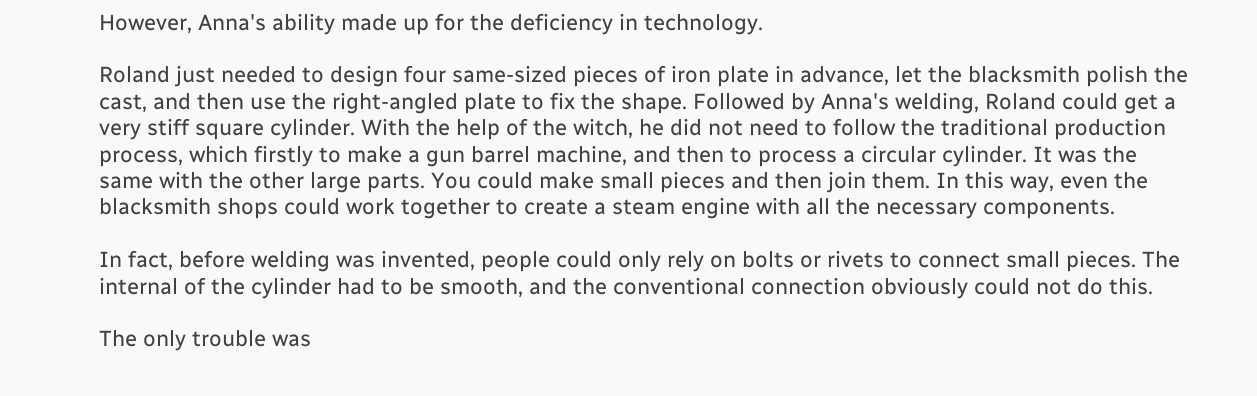However, Anna's ability made up for the deficiency in technology.

Roland just needed to design four same-sized pieces of iron plate in advance, let the blacksmith polish the cast, and then use the right-angled plate to fix the shape. Followed by Anna's welding, Roland could get a very stiff square cylinder. With the help of the witch, he did not need to follow the traditional production process, which firstly to make a gun barrel machine, and then to process a circular cylinder. It was the same with the other large parts. You could make small pieces and then join them. In this way, even the blacksmith shops could work together to create a steam engine with all the necessary components.

In fact, before welding was invented, people could only rely on bolts or rivets to connect small pieces. The internal of the cylinder had to be smooth, and the conventional connection obviously could not do this.

The only trouble was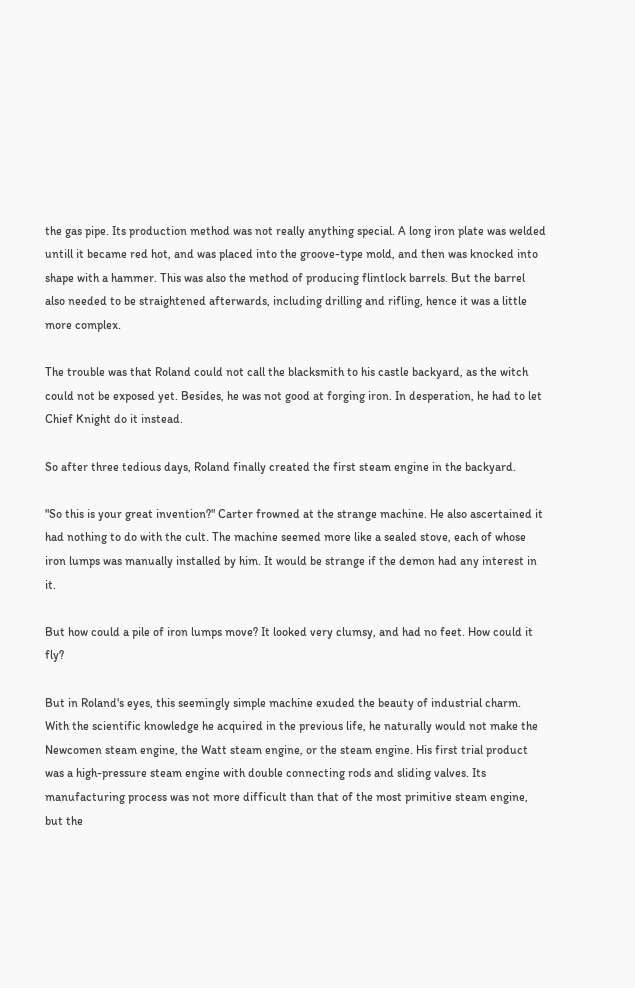the gas pipe. Its production method was not really anything special. A long iron plate was welded untill it became red hot, and was placed into the groove-type mold, and then was knocked into shape with a hammer. This was also the method of producing flintlock barrels. But the barrel also needed to be straightened afterwards, including drilling and rifling, hence it was a little more complex.

The trouble was that Roland could not call the blacksmith to his castle backyard, as the witch could not be exposed yet. Besides, he was not good at forging iron. In desperation, he had to let Chief Knight do it instead.

So after three tedious days, Roland finally created the first steam engine in the backyard.

"So this is your great invention?" Carter frowned at the strange machine. He also ascertained it had nothing to do with the cult. The machine seemed more like a sealed stove, each of whose iron lumps was manually installed by him. It would be strange if the demon had any interest in it.

But how could a pile of iron lumps move? It looked very clumsy, and had no feet. How could it fly?

But in Roland's eyes, this seemingly simple machine exuded the beauty of industrial charm. With the scientific knowledge he acquired in the previous life, he naturally would not make the Newcomen steam engine, the Watt steam engine, or the steam engine. His first trial product was a high-pressure steam engine with double connecting rods and sliding valves. Its manufacturing process was not more difficult than that of the most primitive steam engine, but the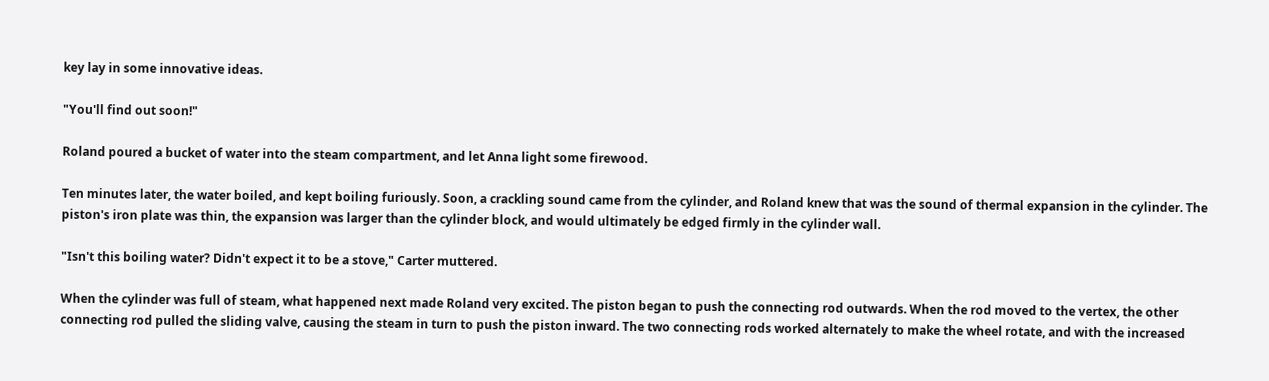key lay in some innovative ideas.

"You'll find out soon!"

Roland poured a bucket of water into the steam compartment, and let Anna light some firewood.

Ten minutes later, the water boiled, and kept boiling furiously. Soon, a crackling sound came from the cylinder, and Roland knew that was the sound of thermal expansion in the cylinder. The piston's iron plate was thin, the expansion was larger than the cylinder block, and would ultimately be edged firmly in the cylinder wall.

"Isn't this boiling water? Didn't expect it to be a stove," Carter muttered.

When the cylinder was full of steam, what happened next made Roland very excited. The piston began to push the connecting rod outwards. When the rod moved to the vertex, the other connecting rod pulled the sliding valve, causing the steam in turn to push the piston inward. The two connecting rods worked alternately to make the wheel rotate, and with the increased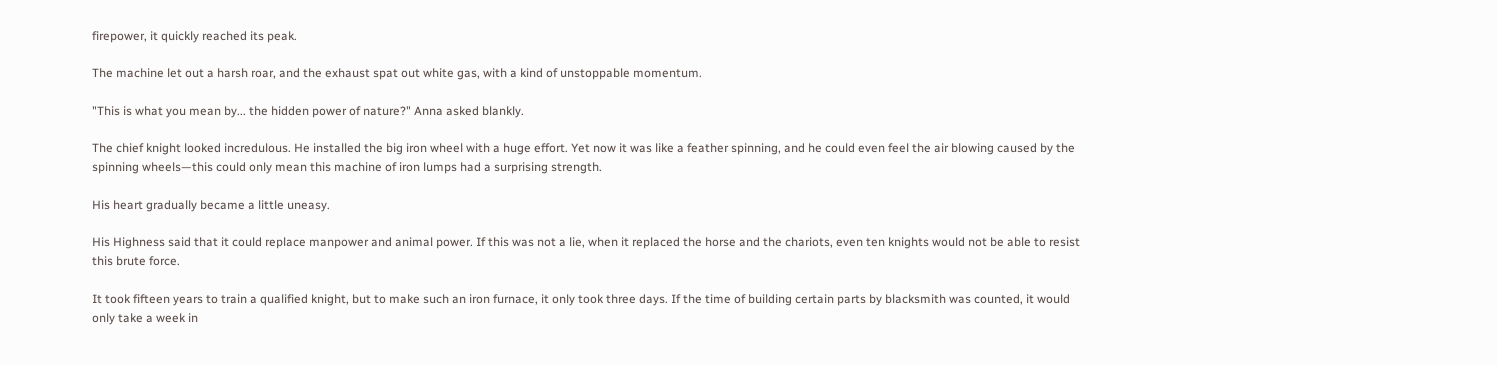firepower, it quickly reached its peak.

The machine let out a harsh roar, and the exhaust spat out white gas, with a kind of unstoppable momentum.

"This is what you mean by... the hidden power of nature?" Anna asked blankly.

The chief knight looked incredulous. He installed the big iron wheel with a huge effort. Yet now it was like a feather spinning, and he could even feel the air blowing caused by the spinning wheels—this could only mean this machine of iron lumps had a surprising strength.

His heart gradually became a little uneasy.

His Highness said that it could replace manpower and animal power. If this was not a lie, when it replaced the horse and the chariots, even ten knights would not be able to resist this brute force.

It took fifteen years to train a qualified knight, but to make such an iron furnace, it only took three days. If the time of building certain parts by blacksmith was counted, it would only take a week in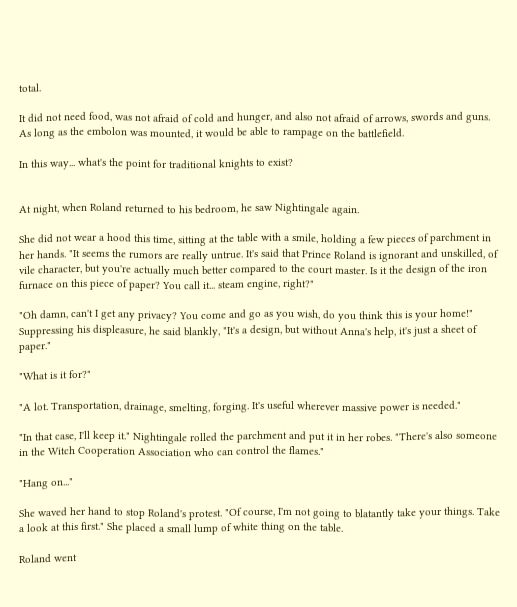total.

It did not need food, was not afraid of cold and hunger, and also not afraid of arrows, swords and guns. As long as the embolon was mounted, it would be able to rampage on the battlefield.

In this way... what's the point for traditional knights to exist?


At night, when Roland returned to his bedroom, he saw Nightingale again.

She did not wear a hood this time, sitting at the table with a smile, holding a few pieces of parchment in her hands. "It seems the rumors are really untrue. It's said that Prince Roland is ignorant and unskilled, of vile character, but you're actually much better compared to the court master. Is it the design of the iron furnace on this piece of paper? You call it... steam engine, right?"

"Oh damn, can't I get any privacy? You come and go as you wish, do you think this is your home!" Suppressing his displeasure, he said blankly, "It's a design, but without Anna's help, it's just a sheet of paper."

"What is it for?"

"A lot. Transportation, drainage, smelting, forging. It's useful wherever massive power is needed."

"In that case, I'll keep it." Nightingale rolled the parchment and put it in her robes. "There's also someone in the Witch Cooperation Association who can control the flames."

"Hang on..."

She waved her hand to stop Roland's protest. "Of course, I'm not going to blatantly take your things. Take a look at this first." She placed a small lump of white thing on the table.

Roland went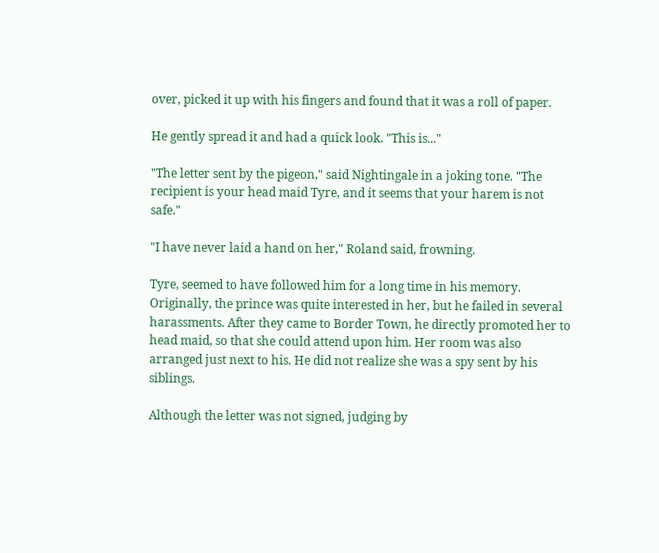over, picked it up with his fingers and found that it was a roll of paper.

He gently spread it and had a quick look. "This is..."

"The letter sent by the pigeon," said Nightingale in a joking tone. "The recipient is your head maid Tyre, and it seems that your harem is not safe."

"I have never laid a hand on her," Roland said, frowning.

Tyre, seemed to have followed him for a long time in his memory. Originally, the prince was quite interested in her, but he failed in several harassments. After they came to Border Town, he directly promoted her to head maid, so that she could attend upon him. Her room was also arranged just next to his. He did not realize she was a spy sent by his siblings.

Although the letter was not signed, judging by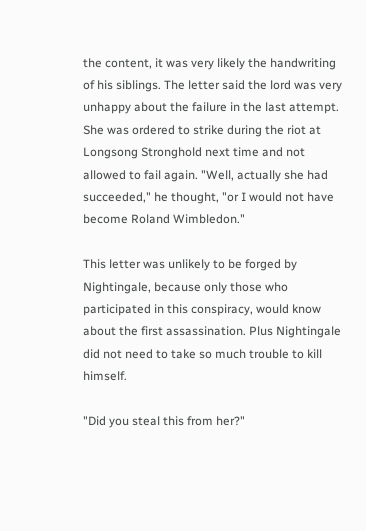the content, it was very likely the handwriting of his siblings. The letter said the lord was very unhappy about the failure in the last attempt. She was ordered to strike during the riot at Longsong Stronghold next time and not allowed to fail again. "Well, actually she had succeeded," he thought, "or I would not have become Roland Wimbledon."

This letter was unlikely to be forged by Nightingale, because only those who participated in this conspiracy, would know about the first assassination. Plus Nightingale did not need to take so much trouble to kill himself.

"Did you steal this from her?"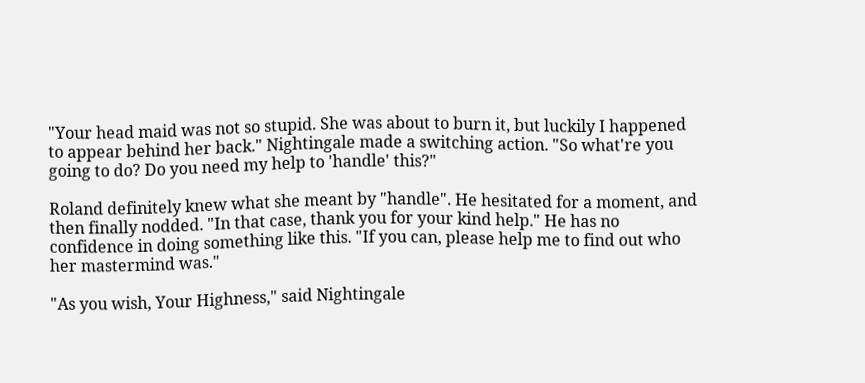"Your head maid was not so stupid. She was about to burn it, but luckily I happened to appear behind her back." Nightingale made a switching action. "So what're you going to do? Do you need my help to 'handle' this?"

Roland definitely knew what she meant by "handle". He hesitated for a moment, and then finally nodded. "In that case, thank you for your kind help." He has no confidence in doing something like this. "If you can, please help me to find out who her mastermind was."

"As you wish, Your Highness," said Nightingale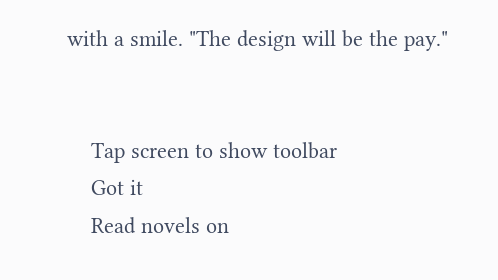with a smile. "The design will be the pay."


    Tap screen to show toolbar
    Got it
    Read novels on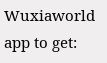Wuxiaworld app to get: